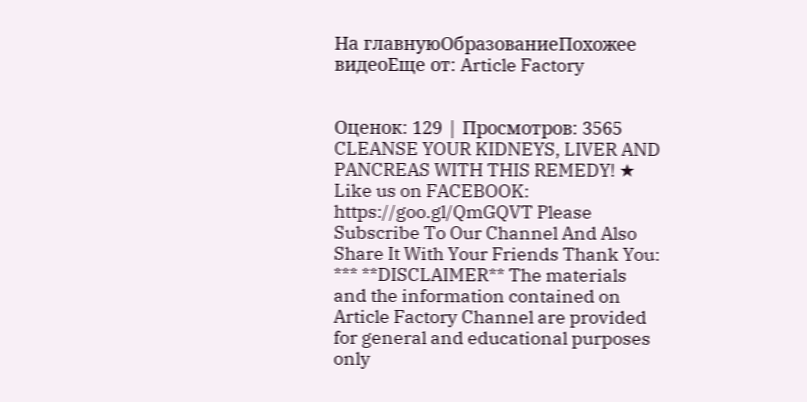На главнуюОбразованиеПохожее видеоЕще от: Article Factory


Оценок: 129 | Просмотров: 3565
CLEANSE YOUR KIDNEYS, LIVER AND PANCREAS WITH THIS REMEDY! ★ Like us on FACEBOOK: https://goo.gl/QmGQVT Please Subscribe To Our Channel And Also Share It With Your Friends Thank You: *** **DISCLAIMER** The materials and the information contained on Article Factory Channel are provided for general and educational purposes only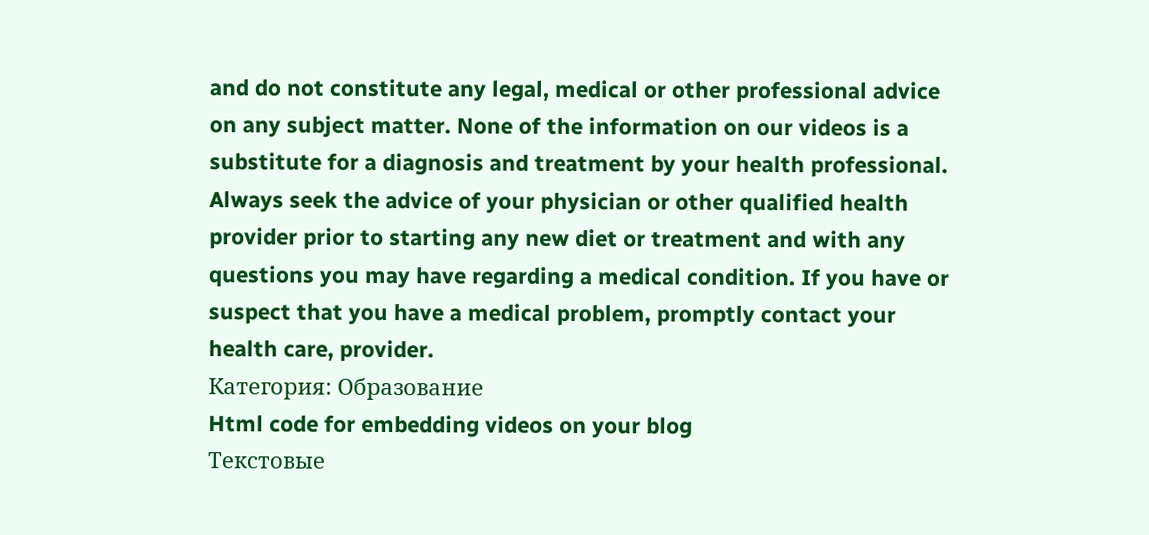and do not constitute any legal, medical or other professional advice on any subject matter. None of the information on our videos is a substitute for a diagnosis and treatment by your health professional. Always seek the advice of your physician or other qualified health provider prior to starting any new diet or treatment and with any questions you may have regarding a medical condition. If you have or suspect that you have a medical problem, promptly contact your health care, provider.
Категория: Образование
Html code for embedding videos on your blog
Текстовые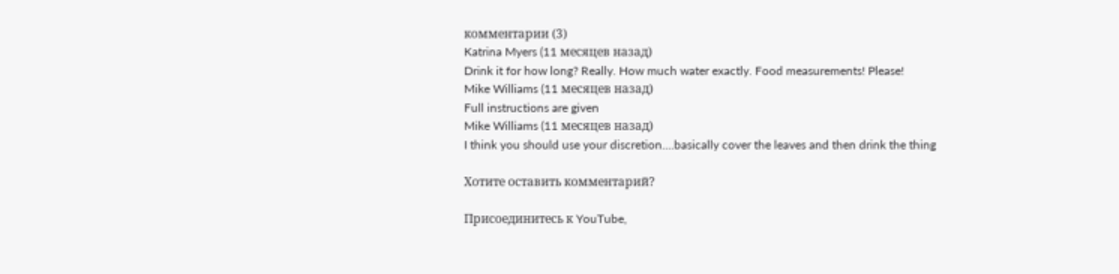комментарии (3)
Katrina Myers (11 месяцев назад)
Drink it for how long? Really. How much water exactly. Food measurements! Please!
Mike Williams (11 месяцев назад)
Full instructions are given
Mike Williams (11 месяцев назад)
I think you should use your discretion....basically cover the leaves and then drink the thing

Хотите оставить комментарий?

Присоединитесь к YouTube,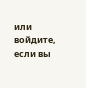или войдите, если вы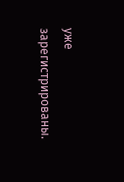уже зарегистрированы.